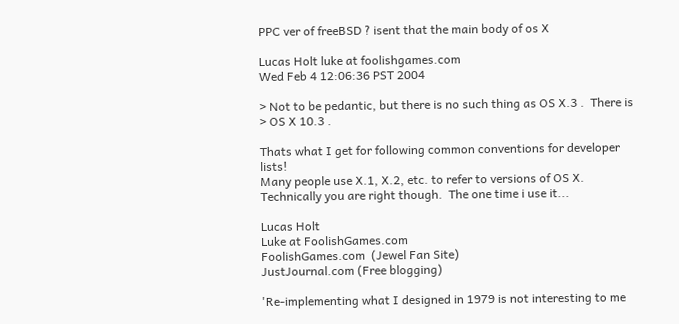PPC ver of freeBSD ? isent that the main body of os X

Lucas Holt luke at foolishgames.com
Wed Feb 4 12:06:36 PST 2004

> Not to be pedantic, but there is no such thing as OS X.3 .  There is
> OS X 10.3 .

Thats what I get for following common conventions for developer lists!
Many people use X.1, X.2, etc. to refer to versions of OS X.
Technically you are right though.  The one time i use it...

Lucas Holt
Luke at FoolishGames.com
FoolishGames.com  (Jewel Fan Site)
JustJournal.com (Free blogging)

'Re-implementing what I designed in 1979 is not interesting to me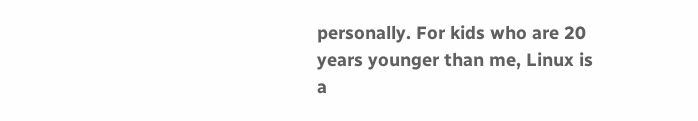personally. For kids who are 20 years younger than me, Linux is a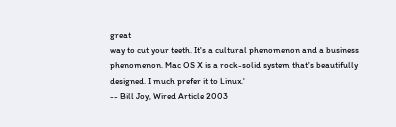great
way to cut your teeth. It's a cultural phenomenon and a business
phenomenon. Mac OS X is a rock-solid system that's beautifully
designed. I much prefer it to Linux.'
-- Bill Joy, Wired Article 2003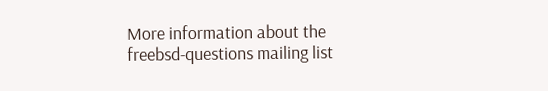More information about the freebsd-questions mailing list